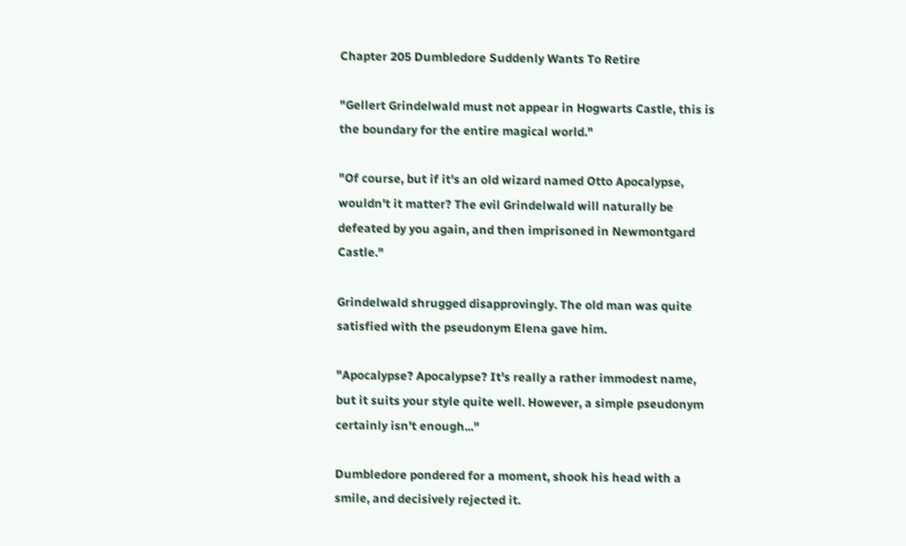Chapter 205 Dumbledore Suddenly Wants To Retire

"Gellert Grindelwald must not appear in Hogwarts Castle, this is the boundary for the entire magical world."

"Of course, but if it's an old wizard named Otto Apocalypse, wouldn't it matter? The evil Grindelwald will naturally be defeated by you again, and then imprisoned in Newmontgard Castle."

Grindelwald shrugged disapprovingly. The old man was quite satisfied with the pseudonym Elena gave him.

"Apocalypse? Apocalypse? It's really a rather immodest name, but it suits your style quite well. However, a simple pseudonym certainly isn't enough..."

Dumbledore pondered for a moment, shook his head with a smile, and decisively rejected it.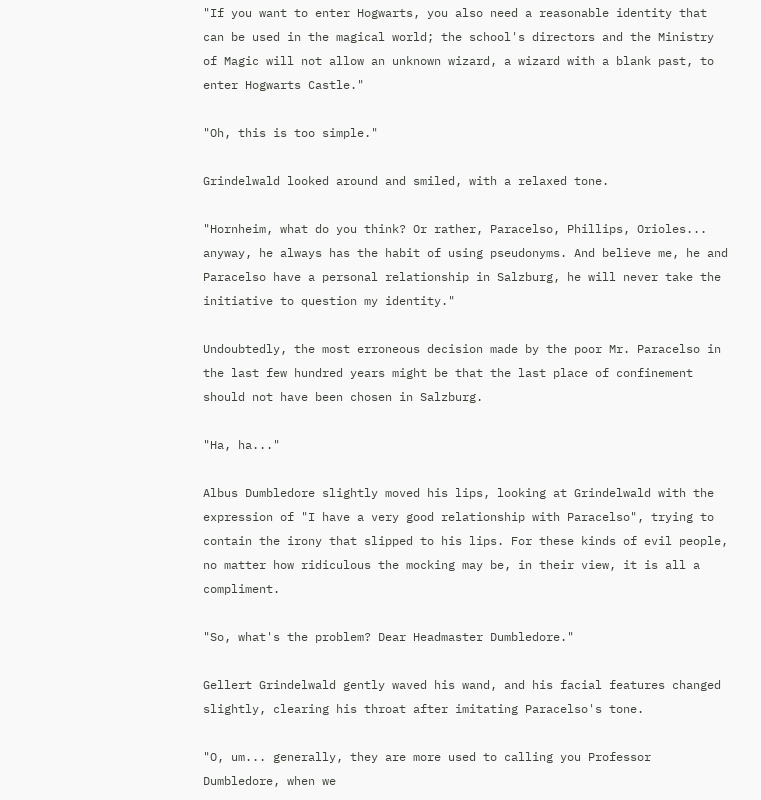"If you want to enter Hogwarts, you also need a reasonable identity that can be used in the magical world; the school's directors and the Ministry of Magic will not allow an unknown wizard, a wizard with a blank past, to enter Hogwarts Castle."

"Oh, this is too simple."

Grindelwald looked around and smiled, with a relaxed tone.

"Hornheim, what do you think? Or rather, Paracelso, Phillips, Orioles... anyway, he always has the habit of using pseudonyms. And believe me, he and Paracelso have a personal relationship in Salzburg, he will never take the initiative to question my identity."

Undoubtedly, the most erroneous decision made by the poor Mr. Paracelso in the last few hundred years might be that the last place of confinement should not have been chosen in Salzburg.

"Ha, ha..."

Albus Dumbledore slightly moved his lips, looking at Grindelwald with the expression of "I have a very good relationship with Paracelso", trying to contain the irony that slipped to his lips. For these kinds of evil people, no matter how ridiculous the mocking may be, in their view, it is all a compliment.

"So, what's the problem? Dear Headmaster Dumbledore."

Gellert Grindelwald gently waved his wand, and his facial features changed slightly, clearing his throat after imitating Paracelso's tone.

"O, um... generally, they are more used to calling you Professor Dumbledore, when we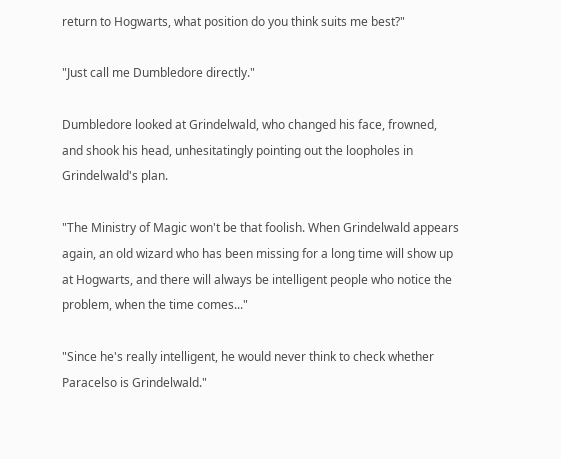return to Hogwarts, what position do you think suits me best?"

"Just call me Dumbledore directly."

Dumbledore looked at Grindelwald, who changed his face, frowned, and shook his head, unhesitatingly pointing out the loopholes in Grindelwald's plan.

"The Ministry of Magic won't be that foolish. When Grindelwald appears again, an old wizard who has been missing for a long time will show up at Hogwarts, and there will always be intelligent people who notice the problem, when the time comes..."

"Since he's really intelligent, he would never think to check whether Paracelso is Grindelwald."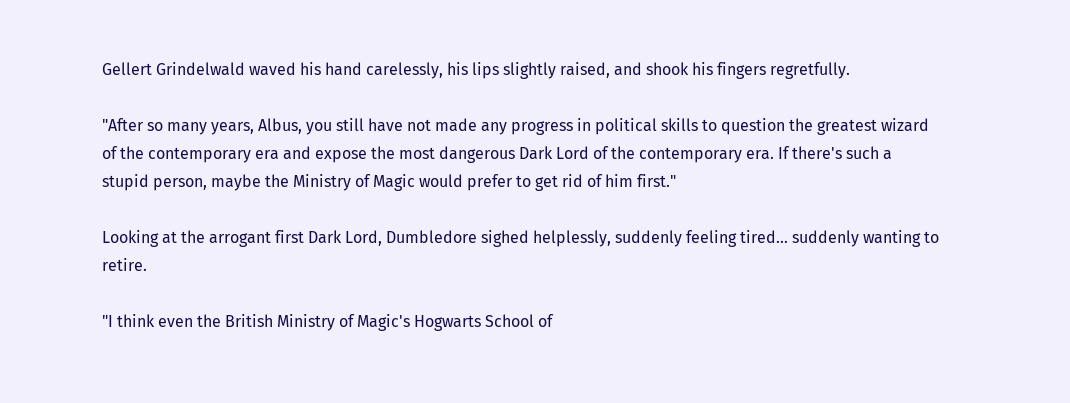Gellert Grindelwald waved his hand carelessly, his lips slightly raised, and shook his fingers regretfully.

"After so many years, Albus, you still have not made any progress in political skills to question the greatest wizard of the contemporary era and expose the most dangerous Dark Lord of the contemporary era. If there's such a stupid person, maybe the Ministry of Magic would prefer to get rid of him first."

Looking at the arrogant first Dark Lord, Dumbledore sighed helplessly, suddenly feeling tired... suddenly wanting to retire.

"I think even the British Ministry of Magic's Hogwarts School of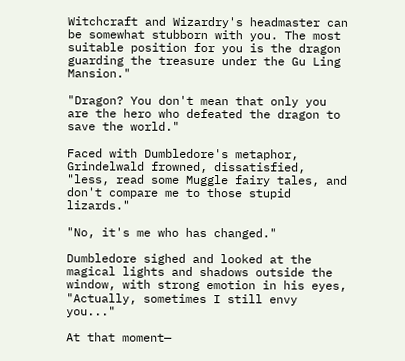Witchcraft and Wizardry's headmaster can be somewhat stubborn with you. The most suitable position for you is the dragon guarding the treasure under the Gu Ling Mansion."

"Dragon? You don't mean that only you are the hero who defeated the dragon to save the world."

Faced with Dumbledore's metaphor, Grindelwald frowned, dissatisfied, "less, read some Muggle fairy tales, and don't compare me to those stupid lizards."

"No, it's me who has changed."

Dumbledore sighed and looked at the magical lights and shadows outside the window, with strong emotion in his eyes, "Actually, sometimes I still envy you..."

At that moment—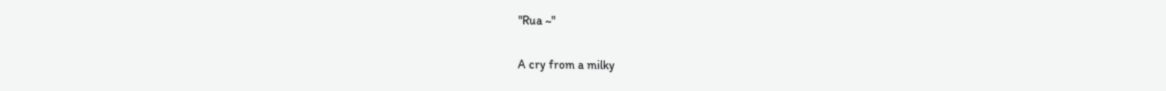"Rua ~"

A cry from a milky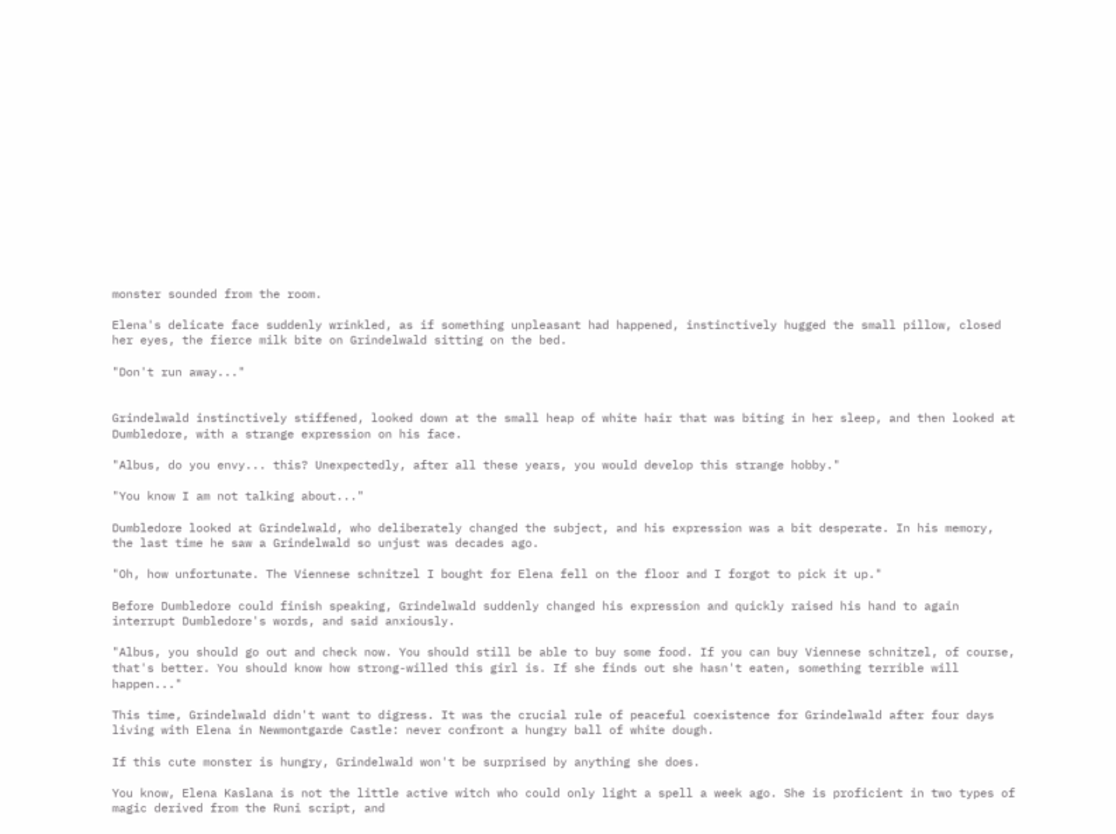monster sounded from the room.

Elena's delicate face suddenly wrinkled, as if something unpleasant had happened, instinctively hugged the small pillow, closed her eyes, the fierce milk bite on Grindelwald sitting on the bed.

"Don't run away..."


Grindelwald instinctively stiffened, looked down at the small heap of white hair that was biting in her sleep, and then looked at Dumbledore, with a strange expression on his face.

"Albus, do you envy... this? Unexpectedly, after all these years, you would develop this strange hobby."

"You know I am not talking about..."

Dumbledore looked at Grindelwald, who deliberately changed the subject, and his expression was a bit desperate. In his memory, the last time he saw a Grindelwald so unjust was decades ago.

"Oh, how unfortunate. The Viennese schnitzel I bought for Elena fell on the floor and I forgot to pick it up."

Before Dumbledore could finish speaking, Grindelwald suddenly changed his expression and quickly raised his hand to again interrupt Dumbledore's words, and said anxiously.

"Albus, you should go out and check now. You should still be able to buy some food. If you can buy Viennese schnitzel, of course, that's better. You should know how strong-willed this girl is. If she finds out she hasn't eaten, something terrible will happen..."

This time, Grindelwald didn't want to digress. It was the crucial rule of peaceful coexistence for Grindelwald after four days living with Elena in Newmontgarde Castle: never confront a hungry ball of white dough.

If this cute monster is hungry, Grindelwald won't be surprised by anything she does.

You know, Elena Kaslana is not the little active witch who could only light a spell a week ago. She is proficient in two types of magic derived from the Runi script, and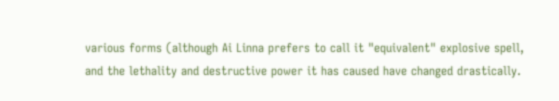various forms (although Ai Linna prefers to call it "equivalent" explosive spell, and the lethality and destructive power it has caused have changed drastically.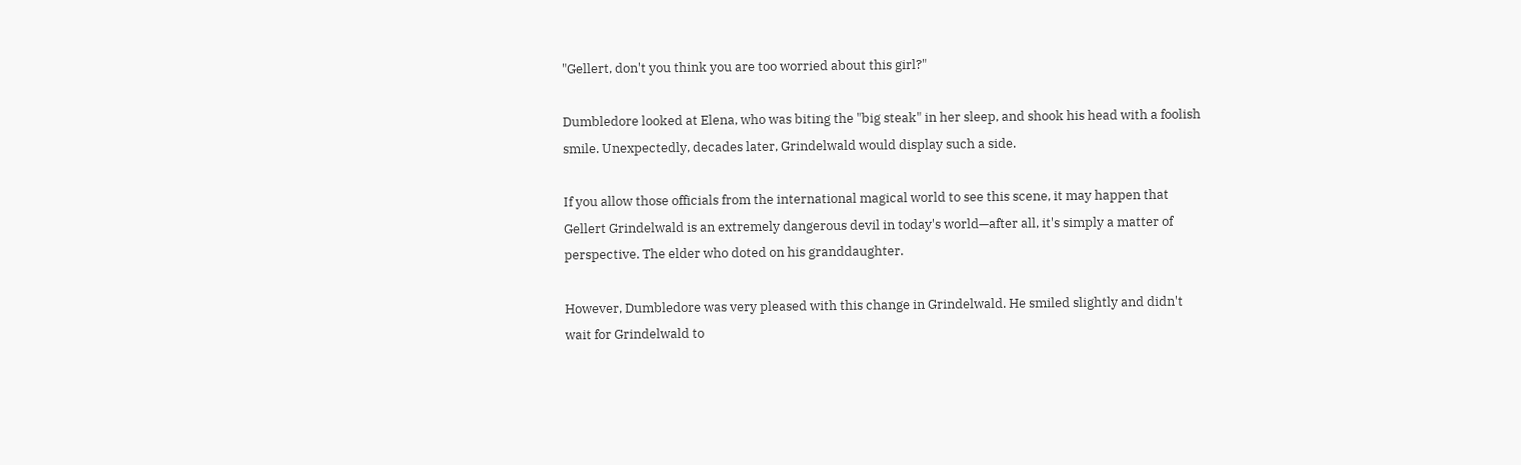"Gellert, don't you think you are too worried about this girl?"

Dumbledore looked at Elena, who was biting the "big steak" in her sleep, and shook his head with a foolish smile. Unexpectedly, decades later, Grindelwald would display such a side.

If you allow those officials from the international magical world to see this scene, it may happen that Gellert Grindelwald is an extremely dangerous devil in today's world—after all, it's simply a matter of perspective. The elder who doted on his granddaughter.

However, Dumbledore was very pleased with this change in Grindelwald. He smiled slightly and didn't wait for Grindelwald to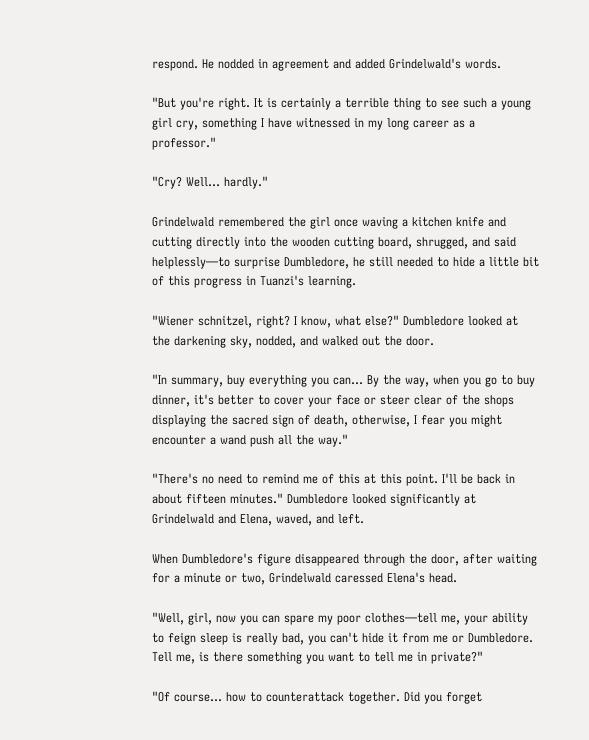respond. He nodded in agreement and added Grindelwald's words.

"But you're right. It is certainly a terrible thing to see such a young girl cry, something I have witnessed in my long career as a professor."

"Cry? Well... hardly."

Grindelwald remembered the girl once waving a kitchen knife and cutting directly into the wooden cutting board, shrugged, and said helplessly—to surprise Dumbledore, he still needed to hide a little bit of this progress in Tuanzi's learning.

"Wiener schnitzel, right? I know, what else?" Dumbledore looked at the darkening sky, nodded, and walked out the door.

"In summary, buy everything you can... By the way, when you go to buy dinner, it's better to cover your face or steer clear of the shops displaying the sacred sign of death, otherwise, I fear you might encounter a wand push all the way."

"There's no need to remind me of this at this point. I'll be back in about fifteen minutes." Dumbledore looked significantly at Grindelwald and Elena, waved, and left.

When Dumbledore's figure disappeared through the door, after waiting for a minute or two, Grindelwald caressed Elena's head.

"Well, girl, now you can spare my poor clothes—tell me, your ability to feign sleep is really bad, you can't hide it from me or Dumbledore. Tell me, is there something you want to tell me in private?"

"Of course... how to counterattack together. Did you forget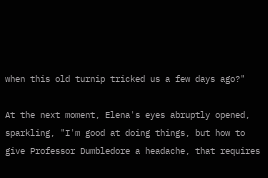when this old turnip tricked us a few days ago?"

At the next moment, Elena's eyes abruptly opened, sparkling, "I'm good at doing things, but how to give Professor Dumbledore a headache, that requires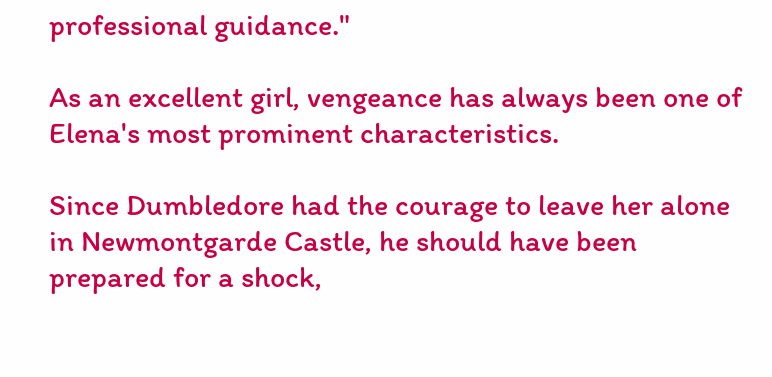professional guidance."

As an excellent girl, vengeance has always been one of Elena's most prominent characteristics.

Since Dumbledore had the courage to leave her alone in Newmontgarde Castle, he should have been prepared for a shock,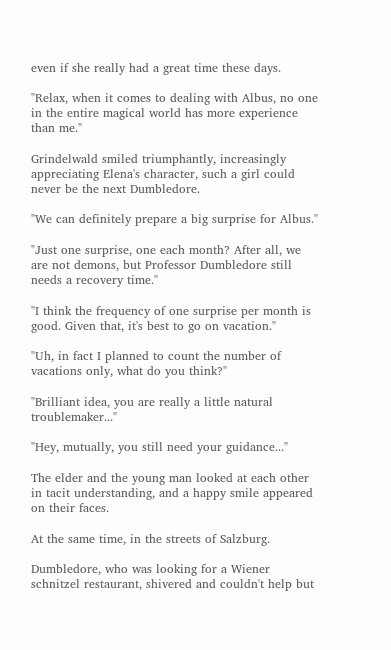even if she really had a great time these days.

"Relax, when it comes to dealing with Albus, no one in the entire magical world has more experience than me."

Grindelwald smiled triumphantly, increasingly appreciating Elena's character, such a girl could never be the next Dumbledore.

"We can definitely prepare a big surprise for Albus."

"Just one surprise, one each month? After all, we are not demons, but Professor Dumbledore still needs a recovery time."

"I think the frequency of one surprise per month is good. Given that, it's best to go on vacation."

"Uh, in fact I planned to count the number of vacations only, what do you think?"

"Brilliant idea, you are really a little natural troublemaker..."

"Hey, mutually, you still need your guidance..."

The elder and the young man looked at each other in tacit understanding, and a happy smile appeared on their faces.

At the same time, in the streets of Salzburg.

Dumbledore, who was looking for a Wiener schnitzel restaurant, shivered and couldn't help but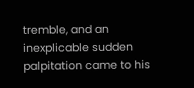tremble, and an inexplicable sudden palpitation came to his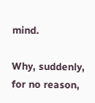mind.

Why, suddenly, for no reason,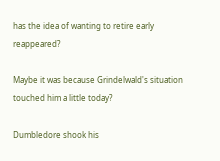has the idea of wanting to retire early reappeared?

Maybe it was because Grindelwald's situation touched him a little today?

Dumbledore shook his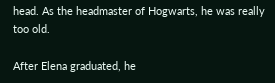head. As the headmaster of Hogwarts, he was really too old.

After Elena graduated, he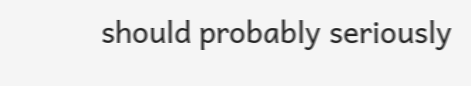should probably seriously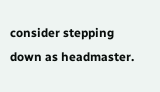consider stepping down as headmaster.